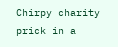Chirpy charity prick in a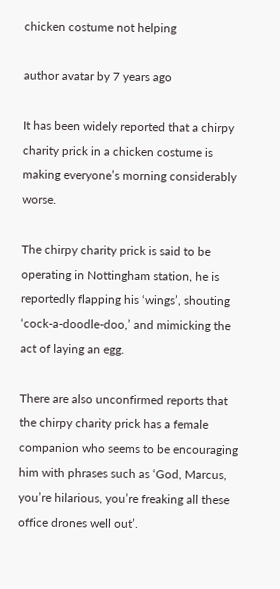chicken costume not helping

author avatar by 7 years ago

It has been widely reported that a chirpy charity prick in a chicken costume is making everyone’s morning considerably worse.

The chirpy charity prick is said to be operating in Nottingham station, he is reportedly flapping his ‘wings’, shouting ‘cock-a-doodle-doo,’ and mimicking the act of laying an egg.

There are also unconfirmed reports that the chirpy charity prick has a female companion who seems to be encouraging him with phrases such as ‘God, Marcus, you’re hilarious, you’re freaking all these office drones well out’.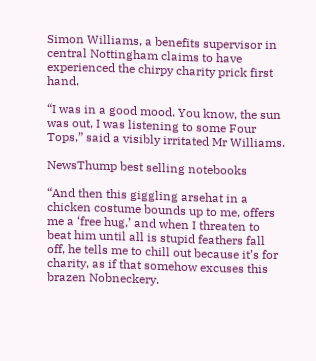Simon Williams, a benefits supervisor in central Nottingham claims to have experienced the chirpy charity prick first hand.

“I was in a good mood. You know, the sun was out, I was listening to some Four Tops,” said a visibly irritated Mr Williams.

NewsThump best selling notebooks

“And then this giggling arsehat in a chicken costume bounds up to me, offers me a ‘free hug,’ and when I threaten to beat him until all is stupid feathers fall off, he tells me to chill out because it’s for charity, as if that somehow excuses this brazen Nobneckery.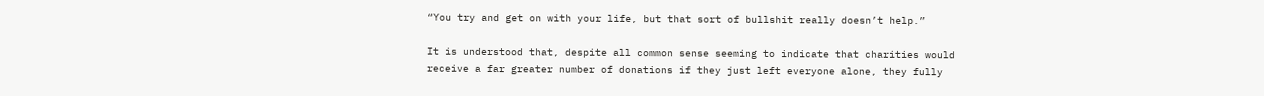“You try and get on with your life, but that sort of bullshit really doesn’t help.”

It is understood that, despite all common sense seeming to indicate that charities would receive a far greater number of donations if they just left everyone alone, they fully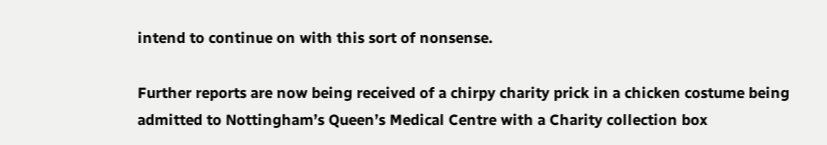intend to continue on with this sort of nonsense.

Further reports are now being received of a chirpy charity prick in a chicken costume being admitted to Nottingham’s Queen’s Medical Centre with a Charity collection box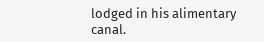lodged in his alimentary canal.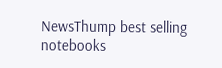NewsThump best selling notebooks